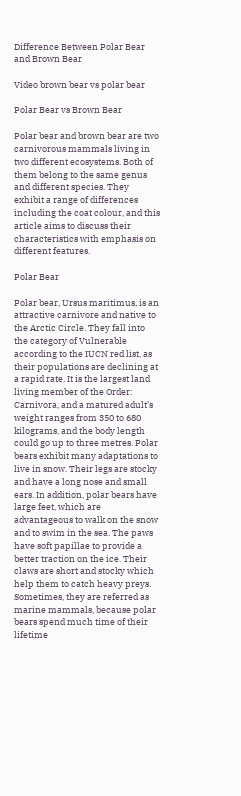Difference Between Polar Bear and Brown Bear

Video brown bear vs polar bear

Polar Bear vs Brown Bear

Polar bear and brown bear are two carnivorous mammals living in two different ecosystems. Both of them belong to the same genus and different species. They exhibit a range of differences including the coat colour, and this article aims to discuss their characteristics with emphasis on different features.

Polar Bear

Polar bear, Ursus maritimus, is an attractive carnivore and native to the Arctic Circle. They fall into the category of Vulnerable according to the IUCN red list, as their populations are declining at a rapid rate. It is the largest land living member of the Order: Carnivora, and a matured adult’s weight ranges from 350 to 680 kilograms, and the body length could go up to three metres. Polar bears exhibit many adaptations to live in snow. Their legs are stocky and have a long nose and small ears. In addition, polar bears have large feet, which are advantageous to walk on the snow and to swim in the sea. The paws have soft papillae to provide a better traction on the ice. Their claws are short and stocky which help them to catch heavy preys. Sometimes, they are referred as marine mammals, because polar bears spend much time of their lifetime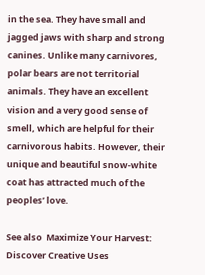in the sea. They have small and jagged jaws with sharp and strong canines. Unlike many carnivores, polar bears are not territorial animals. They have an excellent vision and a very good sense of smell, which are helpful for their carnivorous habits. However, their unique and beautiful snow-white coat has attracted much of the peoples’ love.

See also  Maximize Your Harvest: Discover Creative Uses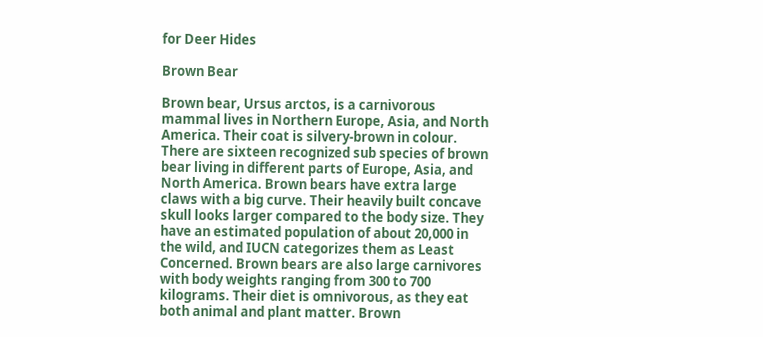for Deer Hides

Brown Bear

Brown bear, Ursus arctos, is a carnivorous mammal lives in Northern Europe, Asia, and North America. Their coat is silvery-brown in colour. There are sixteen recognized sub species of brown bear living in different parts of Europe, Asia, and North America. Brown bears have extra large claws with a big curve. Their heavily built concave skull looks larger compared to the body size. They have an estimated population of about 20,000 in the wild, and IUCN categorizes them as Least Concerned. Brown bears are also large carnivores with body weights ranging from 300 to 700 kilograms. Their diet is omnivorous, as they eat both animal and plant matter. Brown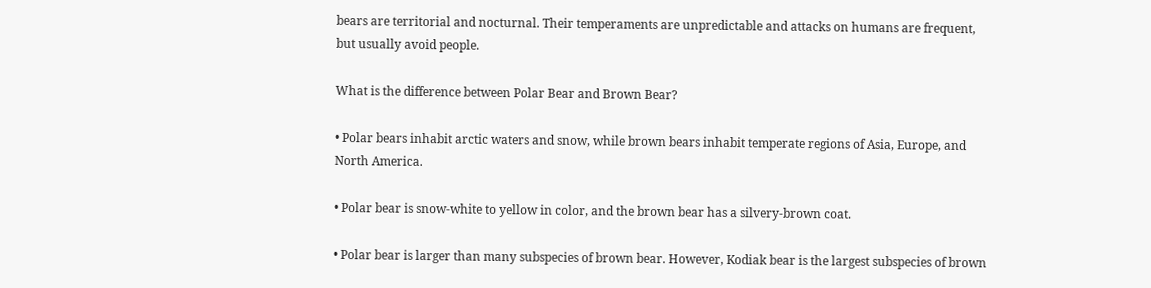bears are territorial and nocturnal. Their temperaments are unpredictable and attacks on humans are frequent, but usually avoid people.

What is the difference between Polar Bear and Brown Bear?

• Polar bears inhabit arctic waters and snow, while brown bears inhabit temperate regions of Asia, Europe, and North America.

• Polar bear is snow-white to yellow in color, and the brown bear has a silvery-brown coat.

• Polar bear is larger than many subspecies of brown bear. However, Kodiak bear is the largest subspecies of brown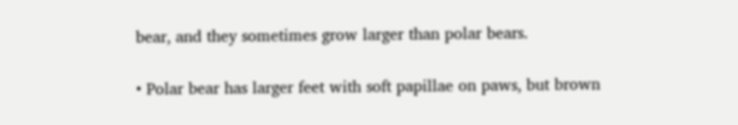bear, and they sometimes grow larger than polar bears.

• Polar bear has larger feet with soft papillae on paws, but brown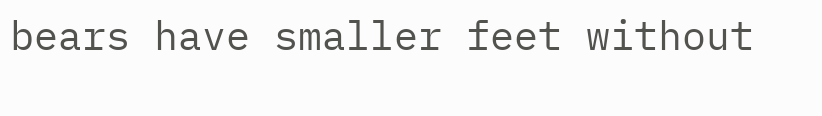bears have smaller feet without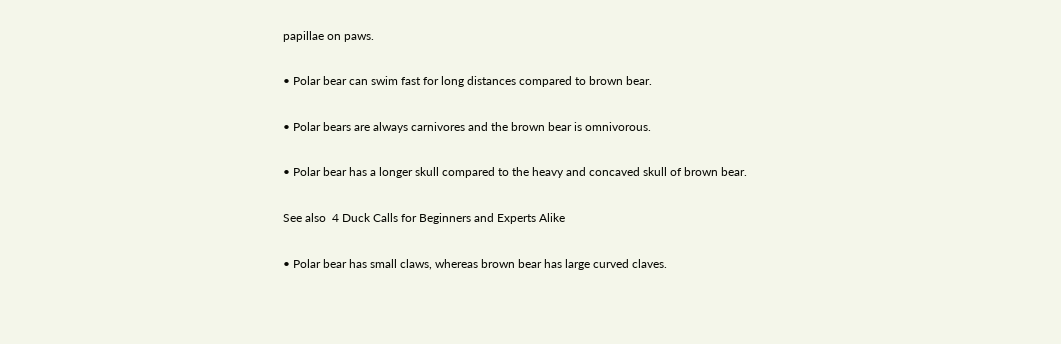papillae on paws.

• Polar bear can swim fast for long distances compared to brown bear.

• Polar bears are always carnivores and the brown bear is omnivorous.

• Polar bear has a longer skull compared to the heavy and concaved skull of brown bear.

See also  4 Duck Calls for Beginners and Experts Alike

• Polar bear has small claws, whereas brown bear has large curved claves.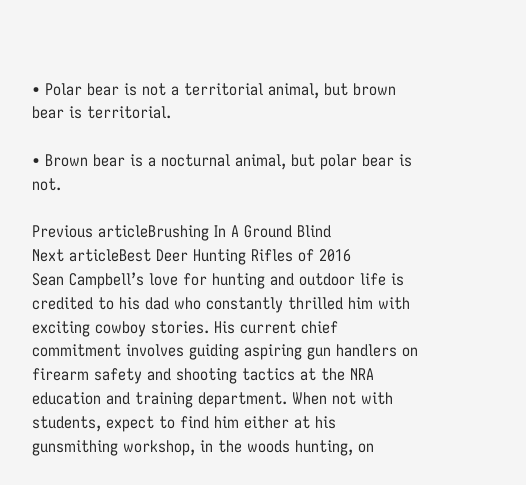• Polar bear is not a territorial animal, but brown bear is territorial.

• Brown bear is a nocturnal animal, but polar bear is not.

Previous articleBrushing In A Ground Blind
Next articleBest Deer Hunting Rifles of 2016
Sean Campbell’s love for hunting and outdoor life is credited to his dad who constantly thrilled him with exciting cowboy stories. His current chief commitment involves guiding aspiring gun handlers on firearm safety and shooting tactics at the NRA education and training department. When not with students, expect to find him either at his gunsmithing workshop, in the woods hunting, on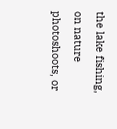the lake fishing, on nature photoshoots, or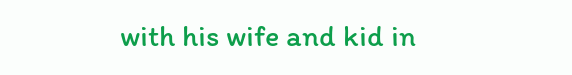with his wife and kid in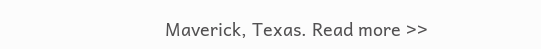Maverick, Texas. Read more >>